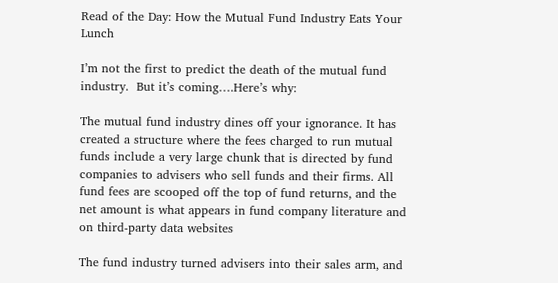Read of the Day: How the Mutual Fund Industry Eats Your Lunch

I’m not the first to predict the death of the mutual fund industry.  But it’s coming….Here’s why:

The mutual fund industry dines off your ignorance. It has created a structure where the fees charged to run mutual funds include a very large chunk that is directed by fund companies to advisers who sell funds and their firms. All fund fees are scooped off the top of fund returns, and the net amount is what appears in fund company literature and on third-party data websites

The fund industry turned advisers into their sales arm, and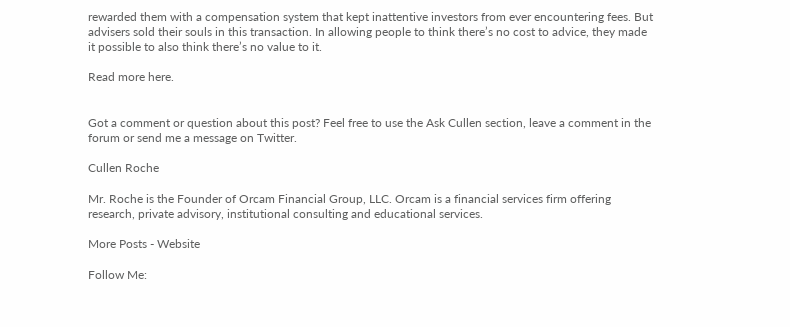rewarded them with a compensation system that kept inattentive investors from ever encountering fees. But advisers sold their souls in this transaction. In allowing people to think there’s no cost to advice, they made it possible to also think there’s no value to it.

Read more here.


Got a comment or question about this post? Feel free to use the Ask Cullen section, leave a comment in the forum or send me a message on Twitter.

Cullen Roche

Mr. Roche is the Founder of Orcam Financial Group, LLC. Orcam is a financial services firm offering research, private advisory, institutional consulting and educational services.

More Posts - Website

Follow Me: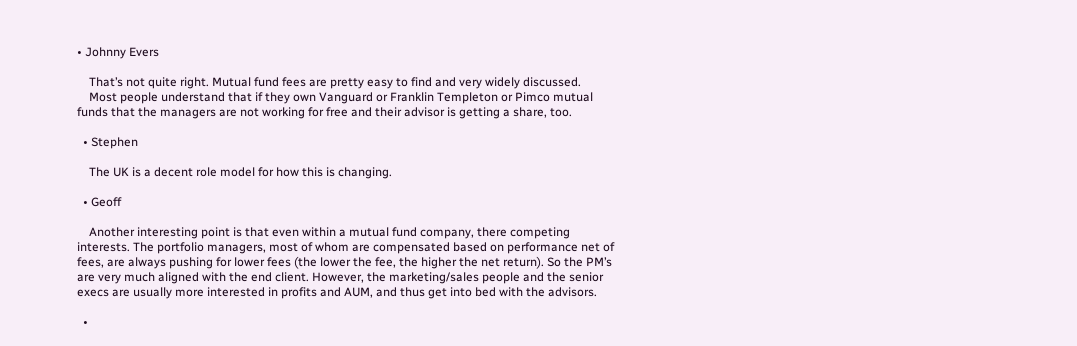• Johnny Evers

    That’s not quite right. Mutual fund fees are pretty easy to find and very widely discussed.
    Most people understand that if they own Vanguard or Franklin Templeton or Pimco mutual funds that the managers are not working for free and their advisor is getting a share, too.

  • Stephen

    The UK is a decent role model for how this is changing.

  • Geoff

    Another interesting point is that even within a mutual fund company, there competing interests. The portfolio managers, most of whom are compensated based on performance net of fees, are always pushing for lower fees (the lower the fee, the higher the net return). So the PM’s are very much aligned with the end client. However, the marketing/sales people and the senior execs are usually more interested in profits and AUM, and thus get into bed with the advisors.

  •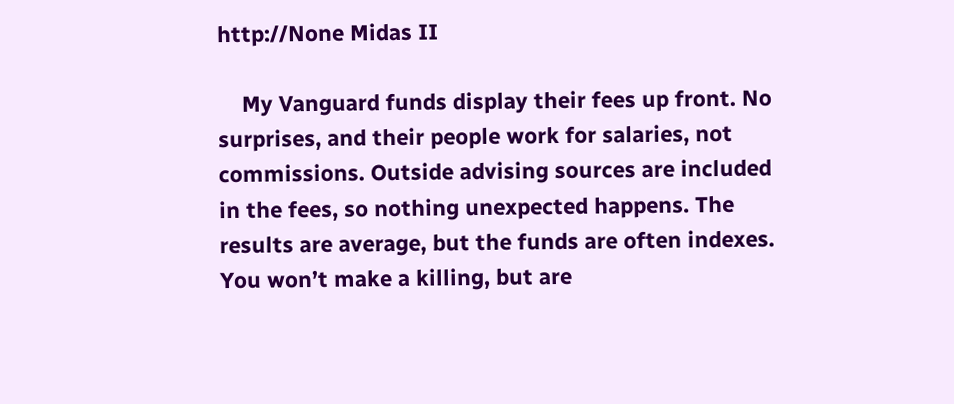http://None Midas II

    My Vanguard funds display their fees up front. No surprises, and their people work for salaries, not commissions. Outside advising sources are included in the fees, so nothing unexpected happens. The results are average, but the funds are often indexes. You won’t make a killing, but are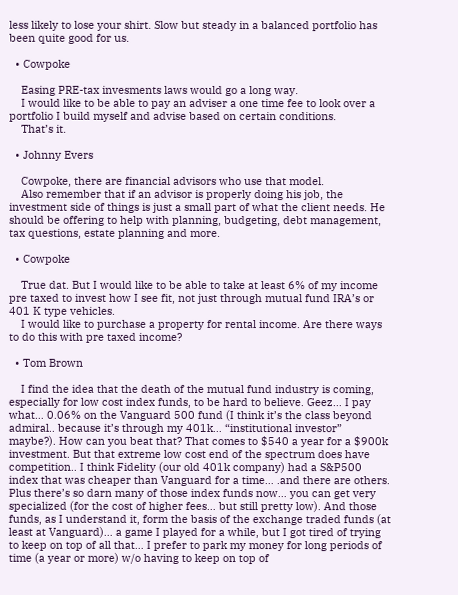less likely to lose your shirt. Slow but steady in a balanced portfolio has been quite good for us.

  • Cowpoke

    Easing PRE-tax invesments laws would go a long way.
    I would like to be able to pay an adviser a one time fee to look over a portfolio I build myself and advise based on certain conditions.
    That’s it.

  • Johnny Evers

    Cowpoke, there are financial advisors who use that model.
    Also remember that if an advisor is properly doing his job, the investment side of things is just a small part of what the client needs. He should be offering to help with planning, budgeting, debt management, tax questions, estate planning and more.

  • Cowpoke

    True dat. But I would like to be able to take at least 6% of my income pre taxed to invest how I see fit, not just through mutual fund IRA’s or 401 K type vehicles.
    I would like to purchase a property for rental income. Are there ways to do this with pre taxed income?

  • Tom Brown

    I find the idea that the death of the mutual fund industry is coming, especially for low cost index funds, to be hard to believe. Geez… I pay what… 0.06% on the Vanguard 500 fund (I think it’s the class beyond admiral.. because it’s through my 401k… “institutional investor” maybe?). How can you beat that? That comes to $540 a year for a $900k investment. But that extreme low cost end of the spectrum does have competition.. I think Fidelity (our old 401k company) had a S&P500 index that was cheaper than Vanguard for a time… .and there are others. Plus there’s so darn many of those index funds now… you can get very specialized (for the cost of higher fees… but still pretty low). And those funds, as I understand it, form the basis of the exchange traded funds (at least at Vanguard)… a game I played for a while, but I got tired of trying to keep on top of all that… I prefer to park my money for long periods of time (a year or more) w/o having to keep on top of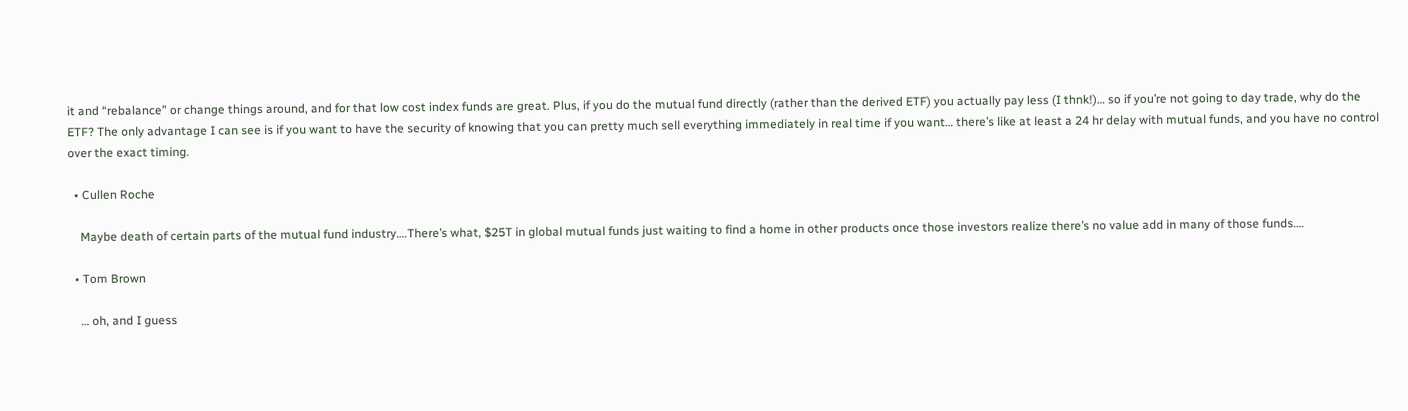it and “rebalance” or change things around, and for that low cost index funds are great. Plus, if you do the mutual fund directly (rather than the derived ETF) you actually pay less (I thnk!)… so if you’re not going to day trade, why do the ETF? The only advantage I can see is if you want to have the security of knowing that you can pretty much sell everything immediately in real time if you want… there’s like at least a 24 hr delay with mutual funds, and you have no control over the exact timing.

  • Cullen Roche

    Maybe death of certain parts of the mutual fund industry….There’s what, $25T in global mutual funds just waiting to find a home in other products once those investors realize there’s no value add in many of those funds….

  • Tom Brown

    … oh, and I guess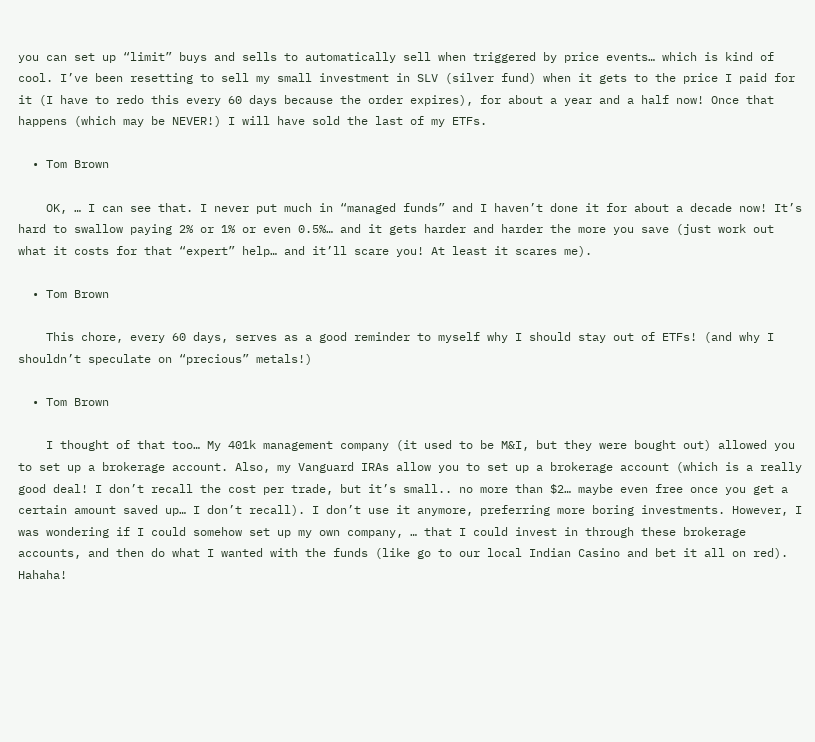you can set up “limit” buys and sells to automatically sell when triggered by price events… which is kind of cool. I’ve been resetting to sell my small investment in SLV (silver fund) when it gets to the price I paid for it (I have to redo this every 60 days because the order expires), for about a year and a half now! Once that happens (which may be NEVER!) I will have sold the last of my ETFs.

  • Tom Brown

    OK, … I can see that. I never put much in “managed funds” and I haven’t done it for about a decade now! It’s hard to swallow paying 2% or 1% or even 0.5%… and it gets harder and harder the more you save (just work out what it costs for that “expert” help… and it’ll scare you! At least it scares me).

  • Tom Brown

    This chore, every 60 days, serves as a good reminder to myself why I should stay out of ETFs! (and why I shouldn’t speculate on “precious” metals!)

  • Tom Brown

    I thought of that too… My 401k management company (it used to be M&I, but they were bought out) allowed you to set up a brokerage account. Also, my Vanguard IRAs allow you to set up a brokerage account (which is a really good deal! I don’t recall the cost per trade, but it’s small.. no more than $2… maybe even free once you get a certain amount saved up… I don’t recall). I don’t use it anymore, preferring more boring investments. However, I was wondering if I could somehow set up my own company, … that I could invest in through these brokerage accounts, and then do what I wanted with the funds (like go to our local Indian Casino and bet it all on red). Hahaha!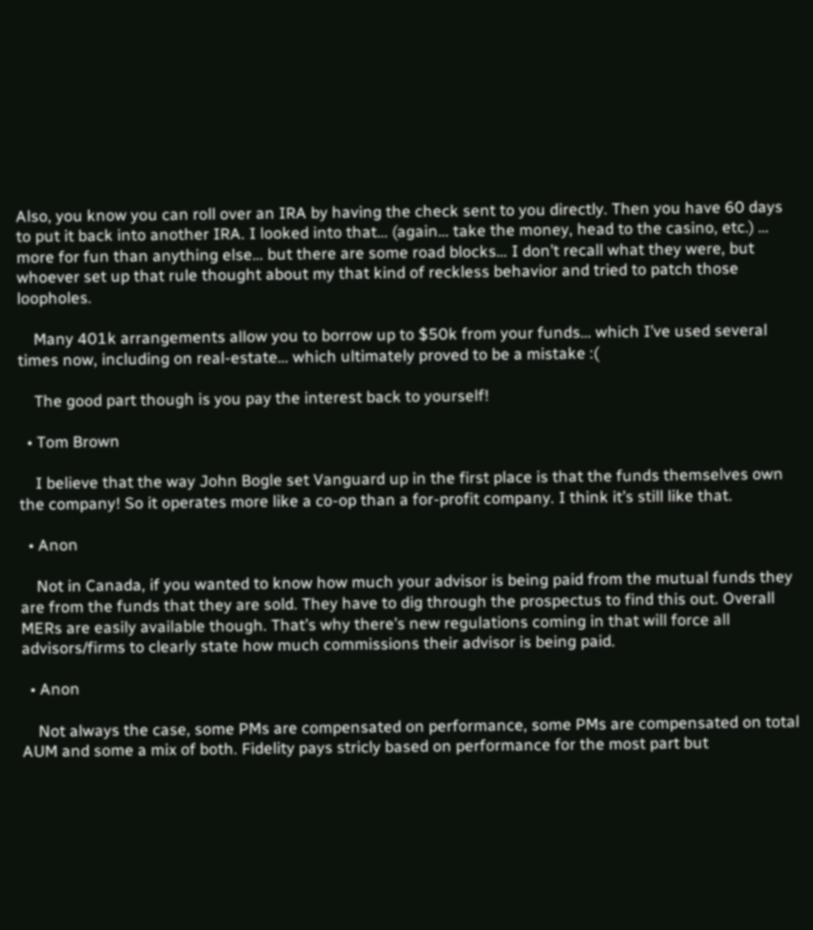Also, you know you can roll over an IRA by having the check sent to you directly. Then you have 60 days to put it back into another IRA. I looked into that… (again… take the money, head to the casino, etc.) … more for fun than anything else… but there are some road blocks… I don’t recall what they were, but whoever set up that rule thought about my that kind of reckless behavior and tried to patch those loopholes.

    Many 401k arrangements allow you to borrow up to $50k from your funds… which I’ve used several times now, including on real-estate… which ultimately proved to be a mistake :(

    The good part though is you pay the interest back to yourself!

  • Tom Brown

    I believe that the way John Bogle set Vanguard up in the first place is that the funds themselves own the company! So it operates more like a co-op than a for-profit company. I think it’s still like that.

  • Anon

    Not in Canada, if you wanted to know how much your advisor is being paid from the mutual funds they are from the funds that they are sold. They have to dig through the prospectus to find this out. Overall MERs are easily available though. That’s why there’s new regulations coming in that will force all advisors/firms to clearly state how much commissions their advisor is being paid.

  • Anon

    Not always the case, some PMs are compensated on performance, some PMs are compensated on total AUM and some a mix of both. Fidelity pays stricly based on performance for the most part but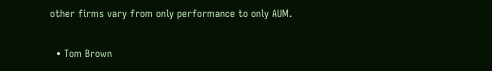other firms vary from only performance to only AUM.

  • Tom Brown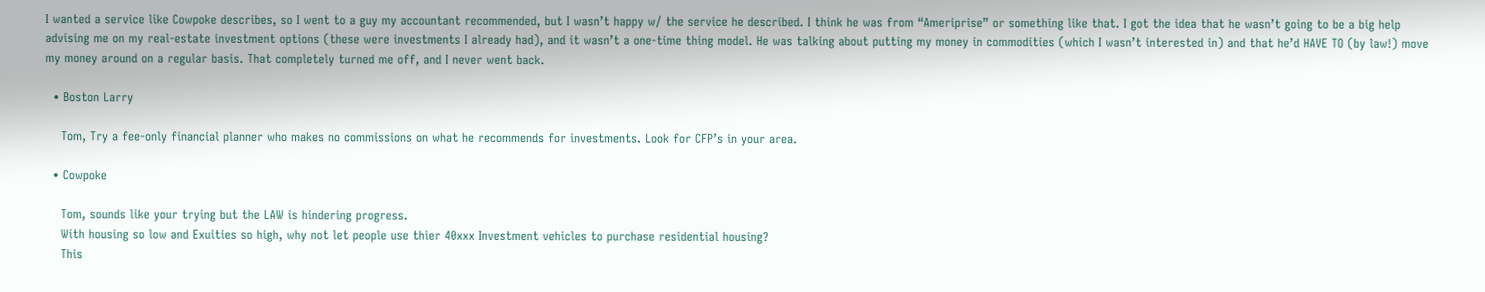I wanted a service like Cowpoke describes, so I went to a guy my accountant recommended, but I wasn’t happy w/ the service he described. I think he was from “Ameriprise” or something like that. I got the idea that he wasn’t going to be a big help advising me on my real-estate investment options (these were investments I already had), and it wasn’t a one-time thing model. He was talking about putting my money in commodities (which I wasn’t interested in) and that he’d HAVE TO (by law!) move my money around on a regular basis. That completely turned me off, and I never went back.

  • Boston Larry

    Tom, Try a fee-only financial planner who makes no commissions on what he recommends for investments. Look for CFP’s in your area.

  • Cowpoke

    Tom, sounds like your trying but the LAW is hindering progress.
    With housing so low and Exuities so high, why not let people use thier 40xxx Investment vehicles to purchase residential housing?
    This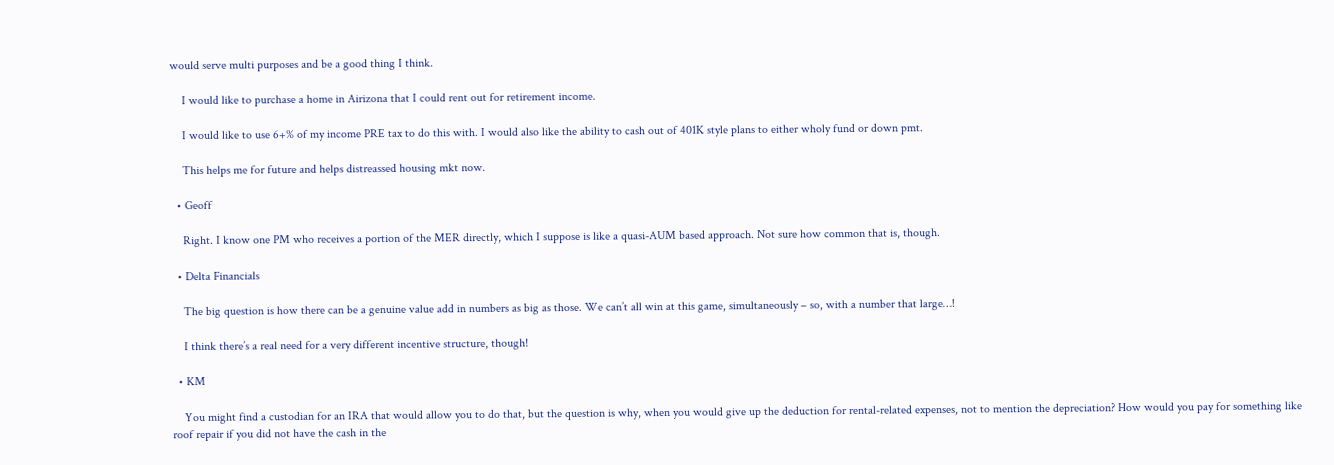would serve multi purposes and be a good thing I think.

    I would like to purchase a home in Airizona that I could rent out for retirement income.

    I would like to use 6+% of my income PRE tax to do this with. I would also like the ability to cash out of 401K style plans to either wholy fund or down pmt.

    This helps me for future and helps distreassed housing mkt now.

  • Geoff

    Right. I know one PM who receives a portion of the MER directly, which I suppose is like a quasi-AUM based approach. Not sure how common that is, though.

  • Delta Financials

    The big question is how there can be a genuine value add in numbers as big as those. We can’t all win at this game, simultaneously – so, with a number that large…!

    I think there’s a real need for a very different incentive structure, though!

  • KM

    You might find a custodian for an IRA that would allow you to do that, but the question is why, when you would give up the deduction for rental-related expenses, not to mention the depreciation? How would you pay for something like roof repair if you did not have the cash in the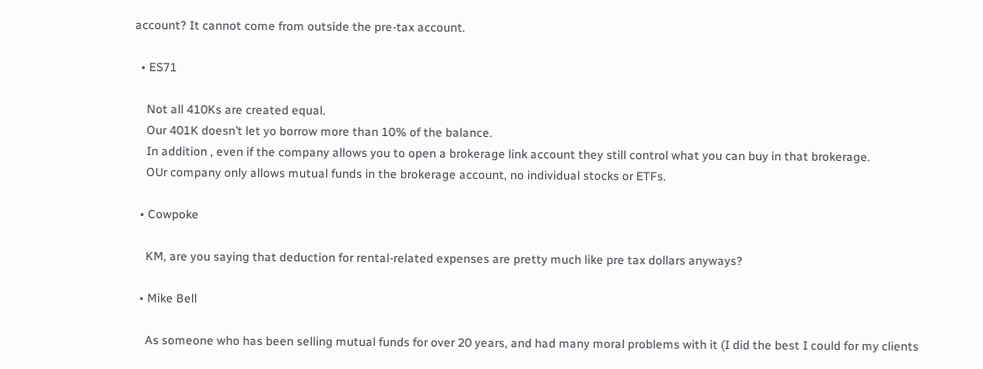account? It cannot come from outside the pre-tax account.

  • ES71

    Not all 410Ks are created equal.
    Our 401K doesn’t let yo borrow more than 10% of the balance.
    In addition , even if the company allows you to open a brokerage link account they still control what you can buy in that brokerage.
    OUr company only allows mutual funds in the brokerage account, no individual stocks or ETFs.

  • Cowpoke

    KM, are you saying that deduction for rental-related expenses are pretty much like pre tax dollars anyways?

  • Mike Bell

    As someone who has been selling mutual funds for over 20 years, and had many moral problems with it (I did the best I could for my clients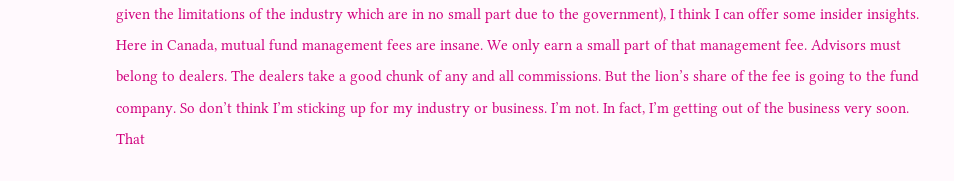given the limitations of the industry which are in no small part due to the government), I think I can offer some insider insights. Here in Canada, mutual fund management fees are insane. We only earn a small part of that management fee. Advisors must belong to dealers. The dealers take a good chunk of any and all commissions. But the lion’s share of the fee is going to the fund company. So don’t think I’m sticking up for my industry or business. I’m not. In fact, I’m getting out of the business very soon. That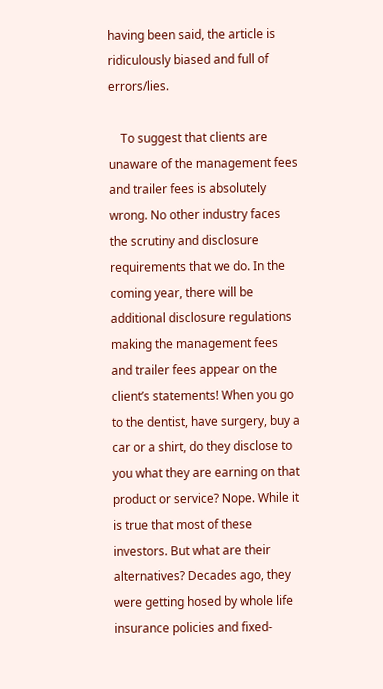having been said, the article is ridiculously biased and full of errors/lies.

    To suggest that clients are unaware of the management fees and trailer fees is absolutely wrong. No other industry faces the scrutiny and disclosure requirements that we do. In the coming year, there will be additional disclosure regulations making the management fees and trailer fees appear on the client’s statements! When you go to the dentist, have surgery, buy a car or a shirt, do they disclose to you what they are earning on that product or service? Nope. While it is true that most of these investors. But what are their alternatives? Decades ago, they were getting hosed by whole life insurance policies and fixed-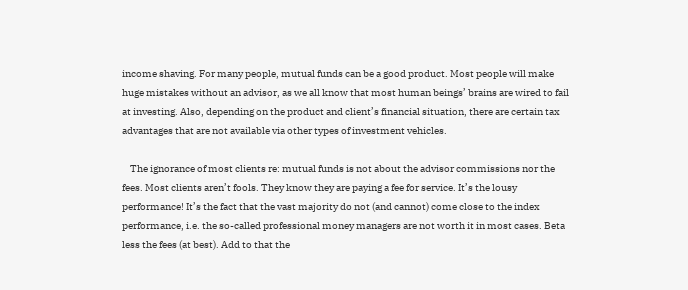income shaving. For many people, mutual funds can be a good product. Most people will make huge mistakes without an advisor, as we all know that most human beings’ brains are wired to fail at investing. Also, depending on the product and client’s financial situation, there are certain tax advantages that are not available via other types of investment vehicles.

    The ignorance of most clients re: mutual funds is not about the advisor commissions nor the fees. Most clients aren’t fools. They know they are paying a fee for service. It’s the lousy performance! It’s the fact that the vast majority do not (and cannot) come close to the index performance, i.e. the so-called professional money managers are not worth it in most cases. Beta less the fees (at best). Add to that the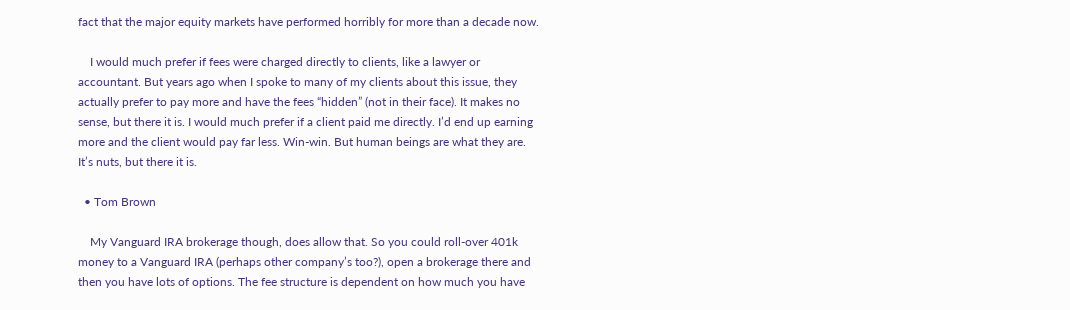fact that the major equity markets have performed horribly for more than a decade now.

    I would much prefer if fees were charged directly to clients, like a lawyer or accountant. But years ago when I spoke to many of my clients about this issue, they actually prefer to pay more and have the fees “hidden” (not in their face). It makes no sense, but there it is. I would much prefer if a client paid me directly. I’d end up earning more and the client would pay far less. Win-win. But human beings are what they are. It’s nuts, but there it is.

  • Tom Brown

    My Vanguard IRA brokerage though, does allow that. So you could roll-over 401k money to a Vanguard IRA (perhaps other company’s too?), open a brokerage there and then you have lots of options. The fee structure is dependent on how much you have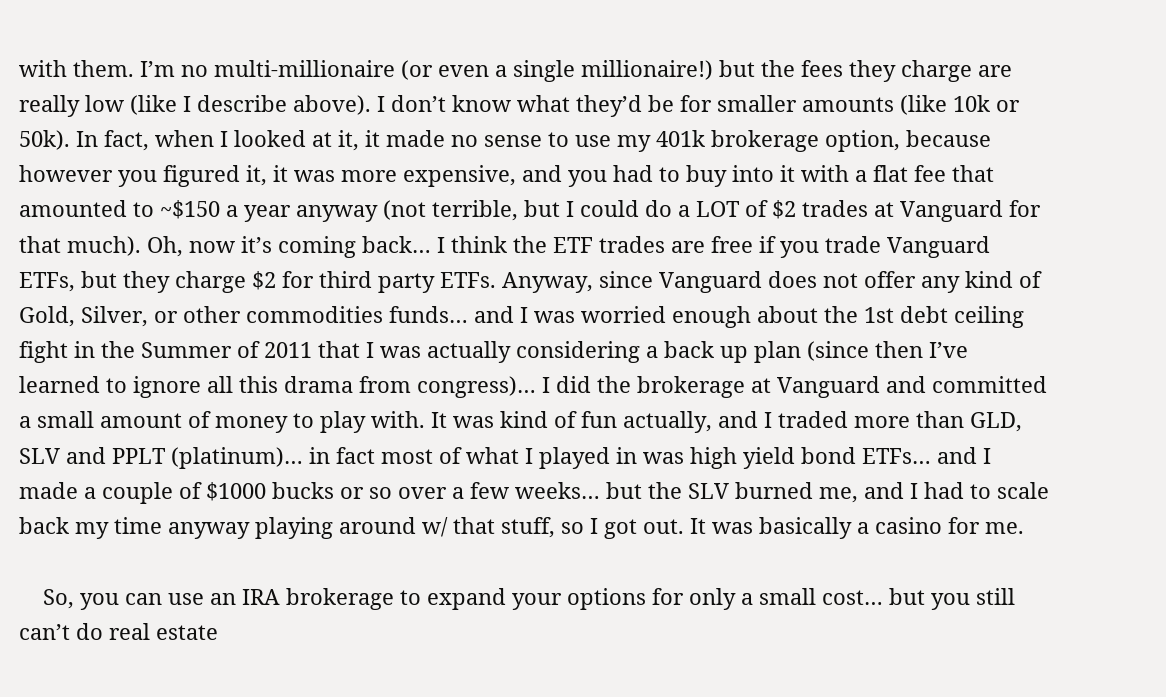with them. I’m no multi-millionaire (or even a single millionaire!) but the fees they charge are really low (like I describe above). I don’t know what they’d be for smaller amounts (like 10k or 50k). In fact, when I looked at it, it made no sense to use my 401k brokerage option, because however you figured it, it was more expensive, and you had to buy into it with a flat fee that amounted to ~$150 a year anyway (not terrible, but I could do a LOT of $2 trades at Vanguard for that much). Oh, now it’s coming back… I think the ETF trades are free if you trade Vanguard ETFs, but they charge $2 for third party ETFs. Anyway, since Vanguard does not offer any kind of Gold, Silver, or other commodities funds… and I was worried enough about the 1st debt ceiling fight in the Summer of 2011 that I was actually considering a back up plan (since then I’ve learned to ignore all this drama from congress)… I did the brokerage at Vanguard and committed a small amount of money to play with. It was kind of fun actually, and I traded more than GLD, SLV and PPLT (platinum)… in fact most of what I played in was high yield bond ETFs… and I made a couple of $1000 bucks or so over a few weeks… but the SLV burned me, and I had to scale back my time anyway playing around w/ that stuff, so I got out. It was basically a casino for me.

    So, you can use an IRA brokerage to expand your options for only a small cost… but you still can’t do real estate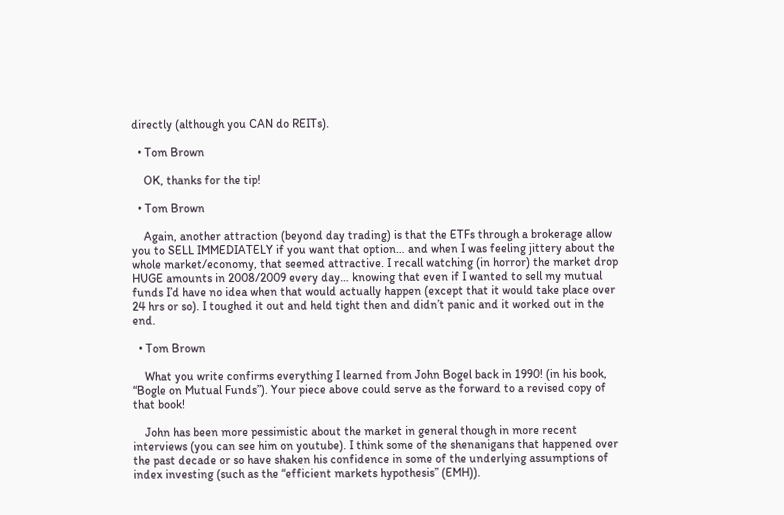directly (although you CAN do REITs).

  • Tom Brown

    OK, thanks for the tip!

  • Tom Brown

    Again, another attraction (beyond day trading) is that the ETFs through a brokerage allow you to SELL IMMEDIATELY if you want that option… and when I was feeling jittery about the whole market/economy, that seemed attractive. I recall watching (in horror) the market drop HUGE amounts in 2008/2009 every day… knowing that even if I wanted to sell my mutual funds I’d have no idea when that would actually happen (except that it would take place over 24 hrs or so). I toughed it out and held tight then and didn’t panic and it worked out in the end.

  • Tom Brown

    What you write confirms everything I learned from John Bogel back in 1990! (in his book, “Bogle on Mutual Funds”). Your piece above could serve as the forward to a revised copy of that book!

    John has been more pessimistic about the market in general though in more recent interviews (you can see him on youtube). I think some of the shenanigans that happened over the past decade or so have shaken his confidence in some of the underlying assumptions of index investing (such as the “efficient markets hypothesis” (EMH)).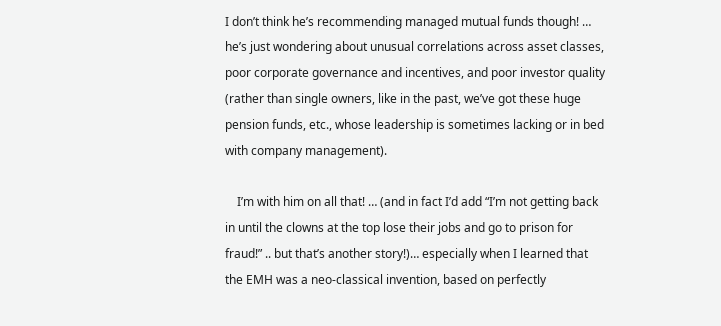I don’t think he’s recommending managed mutual funds though! … he’s just wondering about unusual correlations across asset classes, poor corporate governance and incentives, and poor investor quality (rather than single owners, like in the past, we’ve got these huge pension funds, etc., whose leadership is sometimes lacking or in bed with company management).

    I’m with him on all that! … (and in fact I’d add “I’m not getting back in until the clowns at the top lose their jobs and go to prison for fraud!” .. but that’s another story!)… especially when I learned that the EMH was a neo-classical invention, based on perfectly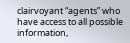clairvoyant “agents” who have access to all possible information,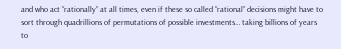and who act “rationally” at all times, even if these so called “rational” decisions might have to sort through quadrillions of permutations of possible investments… taking billions of years to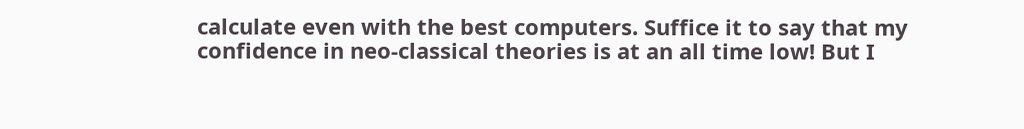calculate even with the best computers. Suffice it to say that my confidence in neo-classical theories is at an all time low! But I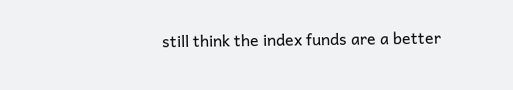still think the index funds are a better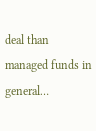deal than managed funds in general…